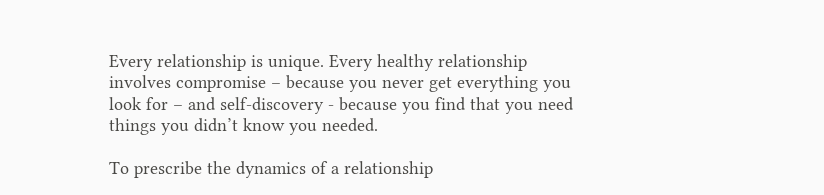Every relationship is unique. Every healthy relationship involves compromise – because you never get everything you look for – and self-discovery - because you find that you need things you didn’t know you needed.

To prescribe the dynamics of a relationship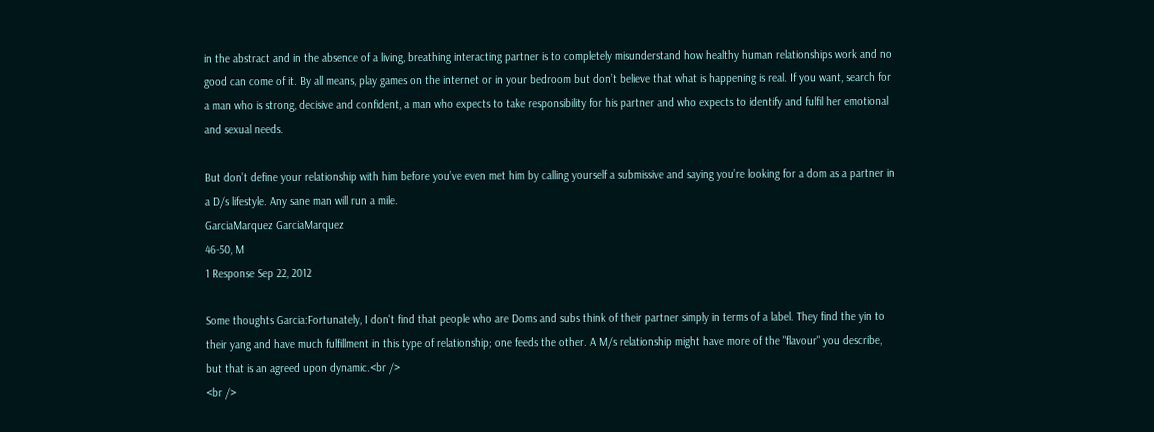in the abstract and in the absence of a living, breathing interacting partner is to completely misunderstand how healthy human relationships work and no good can come of it. By all means, play games on the internet or in your bedroom but don’t believe that what is happening is real. If you want, search for a man who is strong, decisive and confident, a man who expects to take responsibility for his partner and who expects to identify and fulfil her emotional and sexual needs.

But don’t define your relationship with him before you’ve even met him by calling yourself a submissive and saying you’re looking for a dom as a partner in a D/s lifestyle. Any sane man will run a mile.
GarciaMarquez GarciaMarquez
46-50, M
1 Response Sep 22, 2012

Some thoughts Garcia:Fortunately, I don't find that people who are Doms and subs think of their partner simply in terms of a label. They find the yin to their yang and have much fulfillment in this type of relationship; one feeds the other. A M/s relationship might have more of the "flavour" you describe, but that is an agreed upon dynamic.<br />
<br />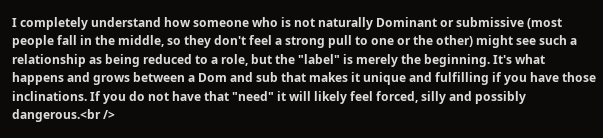I completely understand how someone who is not naturally Dominant or submissive (most people fall in the middle, so they don't feel a strong pull to one or the other) might see such a relationship as being reduced to a role, but the "label" is merely the beginning. It's what happens and grows between a Dom and sub that makes it unique and fulfilling if you have those inclinations. If you do not have that "need" it will likely feel forced, silly and possibly dangerous.<br />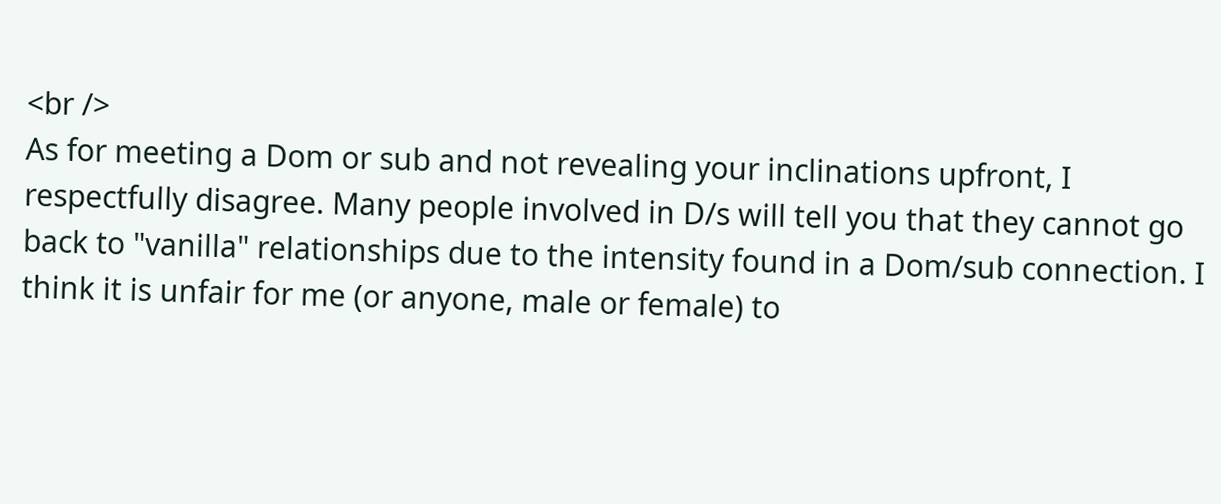<br />
As for meeting a Dom or sub and not revealing your inclinations upfront, I respectfully disagree. Many people involved in D/s will tell you that they cannot go back to "vanilla" relationships due to the intensity found in a Dom/sub connection. I think it is unfair for me (or anyone, male or female) to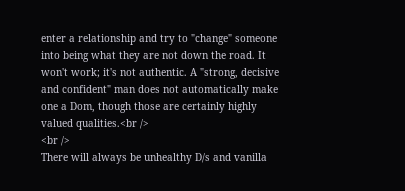enter a relationship and try to "change" someone into being what they are not down the road. It won't work; it's not authentic. A "strong, decisive and confident" man does not automatically make one a Dom, though those are certainly highly valued qualities.<br />
<br />
There will always be unhealthy D/s and vanilla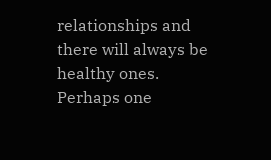relationships and there will always be healthy ones. Perhaps one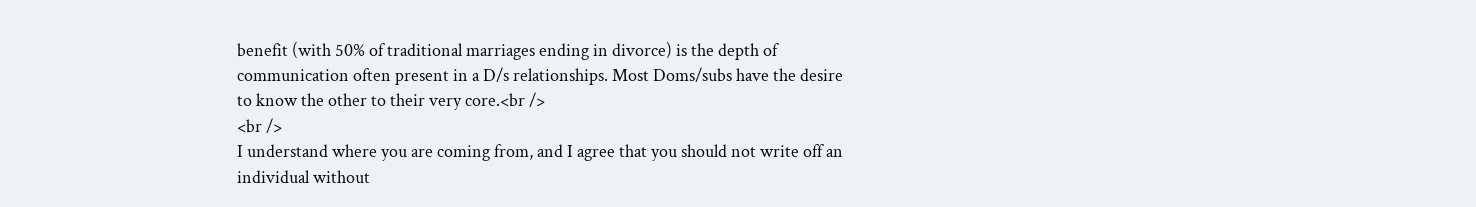benefit (with 50% of traditional marriages ending in divorce) is the depth of communication often present in a D/s relationships. Most Doms/subs have the desire to know the other to their very core.<br />
<br />
I understand where you are coming from, and I agree that you should not write off an individual without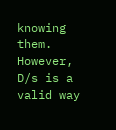knowing them. However, D/s is a valid way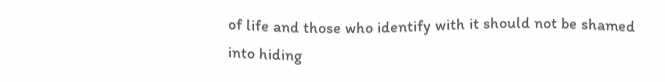of life and those who identify with it should not be shamed into hiding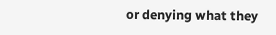or denying what they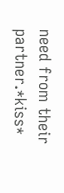need from their partner.*kiss*